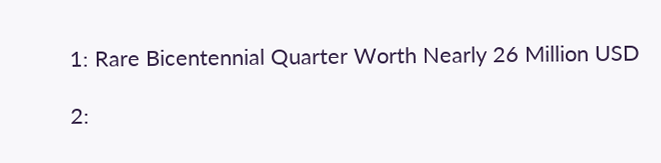1: Rare Bicentennial Quarter Worth Nearly 26 Million USD

2: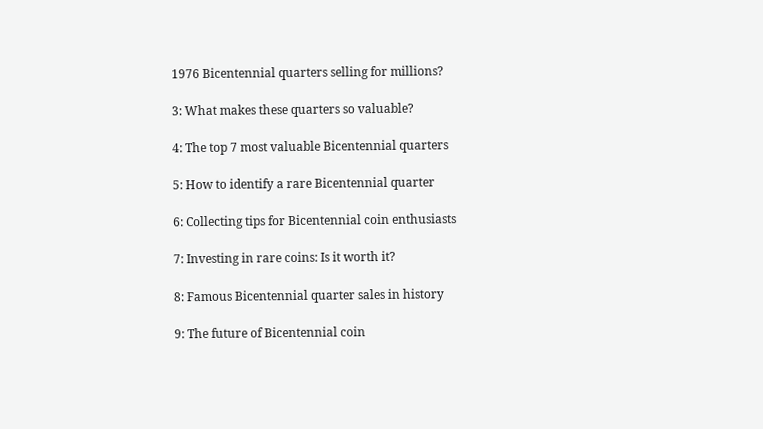1976 Bicentennial quarters selling for millions?

3: What makes these quarters so valuable?

4: The top 7 most valuable Bicentennial quarters

5: How to identify a rare Bicentennial quarter

6: Collecting tips for Bicentennial coin enthusiasts

7: Investing in rare coins: Is it worth it?

8: Famous Bicentennial quarter sales in history

9: The future of Bicentennial coin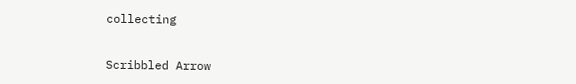collecting


Scribbled Arrow